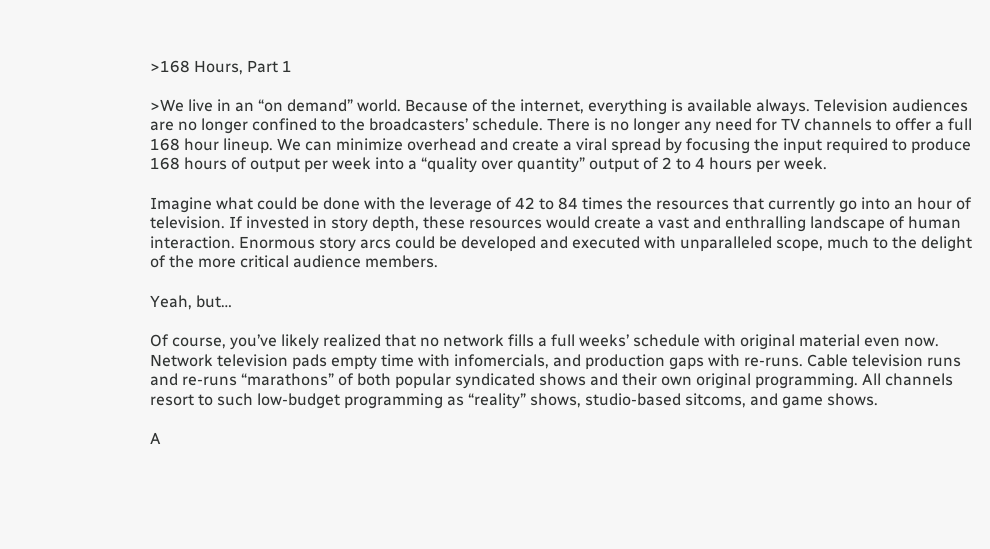>168 Hours, Part 1

>We live in an “on demand” world. Because of the internet, everything is available always. Television audiences are no longer confined to the broadcasters’ schedule. There is no longer any need for TV channels to offer a full 168 hour lineup. We can minimize overhead and create a viral spread by focusing the input required to produce 168 hours of output per week into a “quality over quantity” output of 2 to 4 hours per week.

Imagine what could be done with the leverage of 42 to 84 times the resources that currently go into an hour of television. If invested in story depth, these resources would create a vast and enthralling landscape of human interaction. Enormous story arcs could be developed and executed with unparalleled scope, much to the delight of the more critical audience members.

Yeah, but…

Of course, you’ve likely realized that no network fills a full weeks’ schedule with original material even now. Network television pads empty time with infomercials, and production gaps with re-runs. Cable television runs and re-runs “marathons” of both popular syndicated shows and their own original programming. All channels resort to such low-budget programming as “reality” shows, studio-based sitcoms, and game shows.

A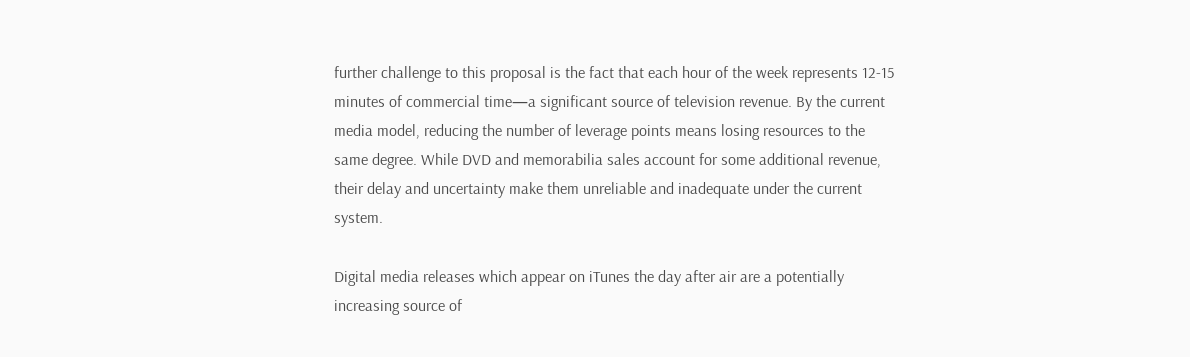further challenge to this proposal is the fact that each hour of the week represents 12-15 minutes of commercial time—a significant source of television revenue. By the current media model, reducing the number of leverage points means losing resources to the same degree. While DVD and memorabilia sales account for some additional revenue, their delay and uncertainty make them unreliable and inadequate under the current system.

Digital media releases which appear on iTunes the day after air are a potentially increasing source of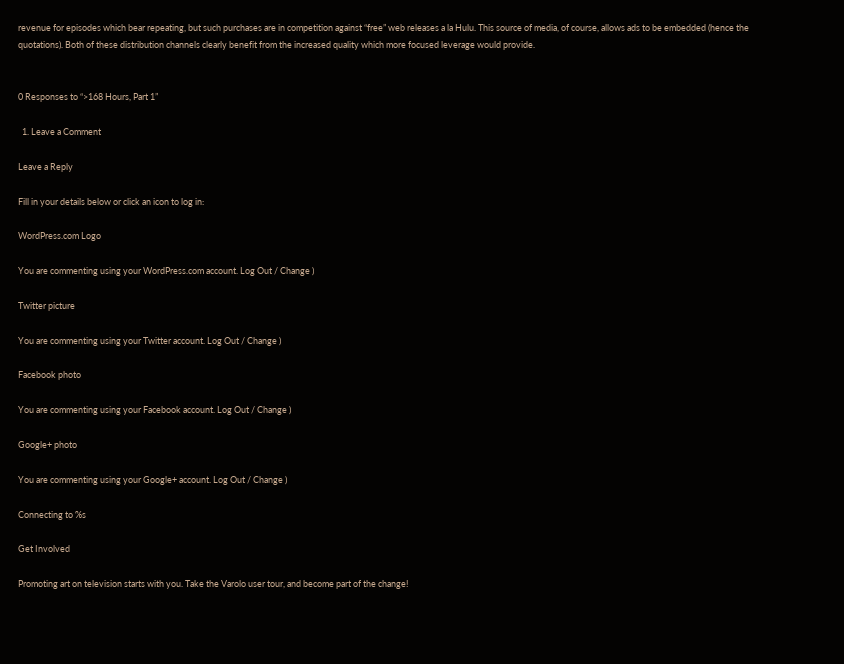revenue for episodes which bear repeating, but such purchases are in competition against “free” web releases a la Hulu. This source of media, of course, allows ads to be embedded (hence the quotations). Both of these distribution channels clearly benefit from the increased quality which more focused leverage would provide.


0 Responses to “>168 Hours, Part 1”

  1. Leave a Comment

Leave a Reply

Fill in your details below or click an icon to log in:

WordPress.com Logo

You are commenting using your WordPress.com account. Log Out / Change )

Twitter picture

You are commenting using your Twitter account. Log Out / Change )

Facebook photo

You are commenting using your Facebook account. Log Out / Change )

Google+ photo

You are commenting using your Google+ account. Log Out / Change )

Connecting to %s

Get Involved

Promoting art on television starts with you. Take the Varolo user tour, and become part of the change!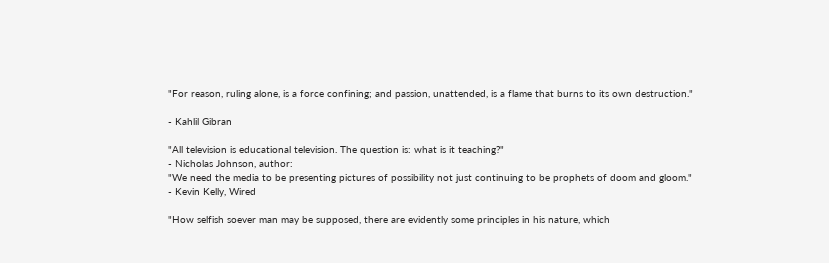"For reason, ruling alone, is a force confining; and passion, unattended, is a flame that burns to its own destruction."

- Kahlil Gibran

"All television is educational television. The question is: what is it teaching?"
- Nicholas Johnson, author:
"We need the media to be presenting pictures of possibility not just continuing to be prophets of doom and gloom."
- Kevin Kelly, Wired

"How selfish soever man may be supposed, there are evidently some principles in his nature, which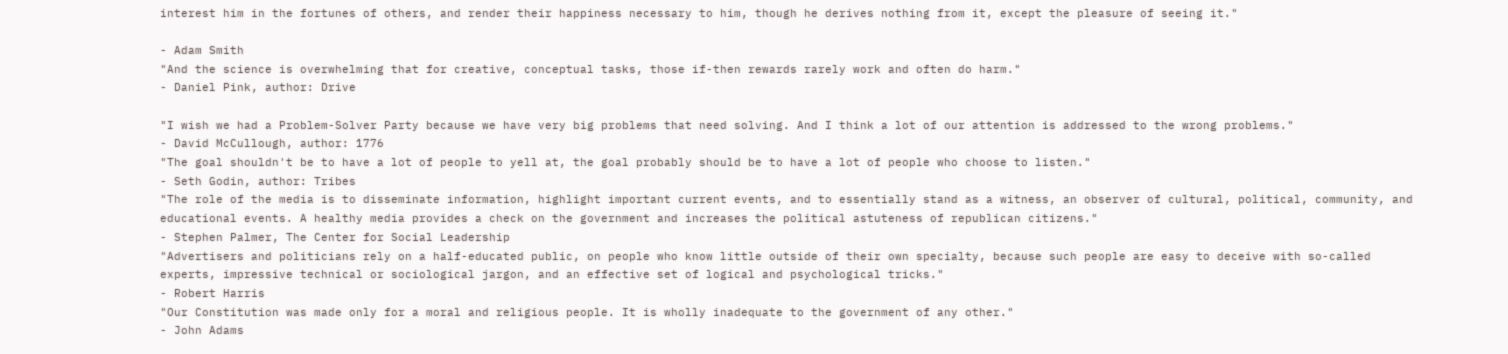interest him in the fortunes of others, and render their happiness necessary to him, though he derives nothing from it, except the pleasure of seeing it."

- Adam Smith
"And the science is overwhelming that for creative, conceptual tasks, those if-then rewards rarely work and often do harm."
- Daniel Pink, author: Drive

"I wish we had a Problem-Solver Party because we have very big problems that need solving. And I think a lot of our attention is addressed to the wrong problems."
- David McCullough, author: 1776
"The goal shouldn't be to have a lot of people to yell at, the goal probably should be to have a lot of people who choose to listen."
- Seth Godin, author: Tribes
"The role of the media is to disseminate information, highlight important current events, and to essentially stand as a witness, an observer of cultural, political, community, and educational events. A healthy media provides a check on the government and increases the political astuteness of republican citizens."
- Stephen Palmer, The Center for Social Leadership
"Advertisers and politicians rely on a half-educated public, on people who know little outside of their own specialty, because such people are easy to deceive with so-called experts, impressive technical or sociological jargon, and an effective set of logical and psychological tricks."
- Robert Harris
"Our Constitution was made only for a moral and religious people. It is wholly inadequate to the government of any other."
- John Adams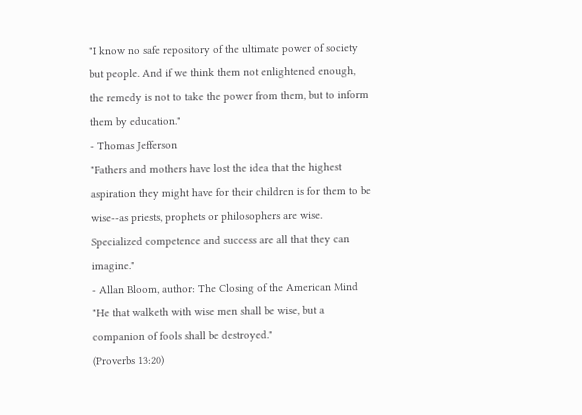"I know no safe repository of the ultimate power of society but people. And if we think them not enlightened enough, the remedy is not to take the power from them, but to inform them by education."
- Thomas Jefferson
"Fathers and mothers have lost the idea that the highest aspiration they might have for their children is for them to be wise--as priests, prophets or philosophers are wise. Specialized competence and success are all that they can imagine."
- Allan Bloom, author: The Closing of the American Mind
"He that walketh with wise men shall be wise, but a companion of fools shall be destroyed."
(Proverbs 13:20)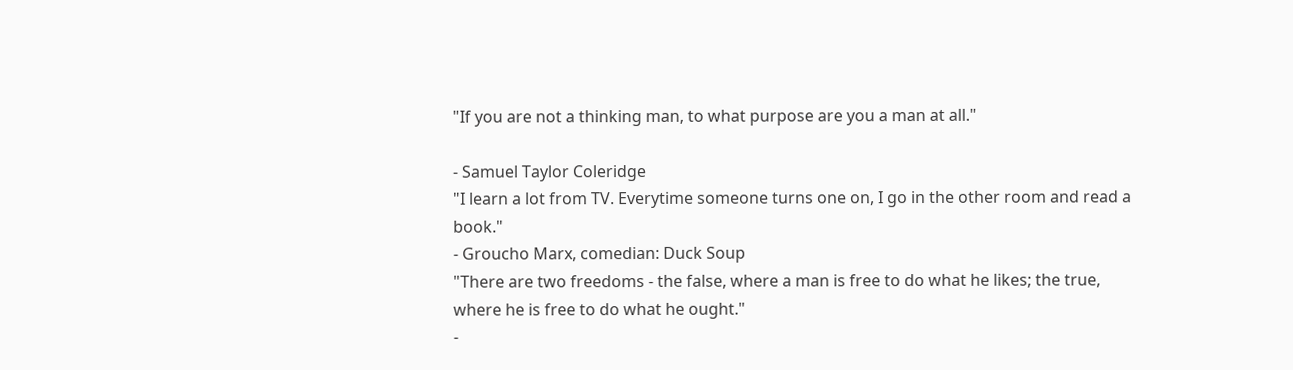"If you are not a thinking man, to what purpose are you a man at all."

- Samuel Taylor Coleridge
"I learn a lot from TV. Everytime someone turns one on, I go in the other room and read a book."
- Groucho Marx, comedian: Duck Soup
"There are two freedoms - the false, where a man is free to do what he likes; the true, where he is free to do what he ought."
-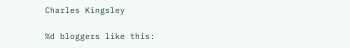Charles Kingsley

%d bloggers like this: